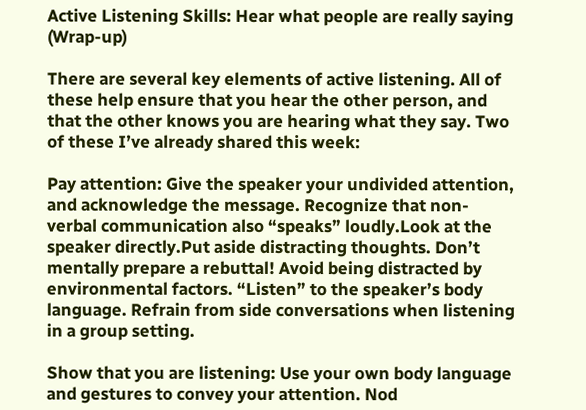Active Listening Skills: Hear what people are really saying (Wrap-up)

There are several key elements of active listening. All of these help ensure that you hear the other person, and that the other knows you are hearing what they say. Two of these I’ve already shared this week:

Pay attention: Give the speaker your undivided attention, and acknowledge the message. Recognize that non-verbal communication also “speaks” loudly.Look at the speaker directly.Put aside distracting thoughts. Don’t mentally prepare a rebuttal! Avoid being distracted by environmental factors. “Listen” to the speaker’s body language. Refrain from side conversations when listening in a group setting.

Show that you are listening: Use your own body language and gestures to convey your attention. Nod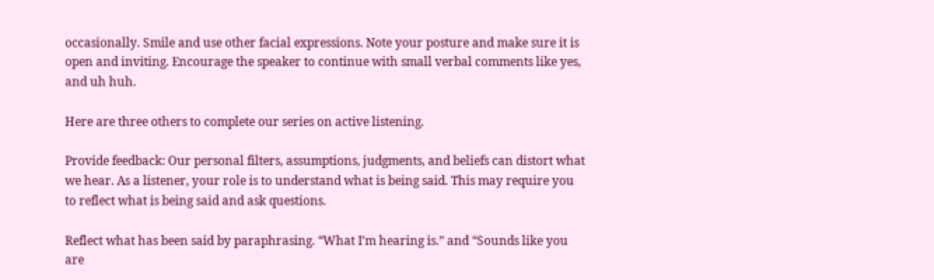occasionally. Smile and use other facial expressions. Note your posture and make sure it is open and inviting. Encourage the speaker to continue with small verbal comments like yes, and uh huh.

Here are three others to complete our series on active listening.

Provide feedback: Our personal filters, assumptions, judgments, and beliefs can distort what we hear. As a listener, your role is to understand what is being said. This may require you to reflect what is being said and ask questions.

Reflect what has been said by paraphrasing. “What I’m hearing is.” and “Sounds like you are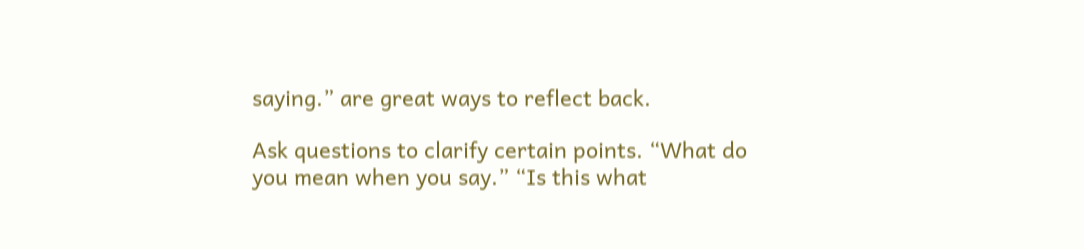saying.” are great ways to reflect back.

Ask questions to clarify certain points. “What do you mean when you say.” “Is this what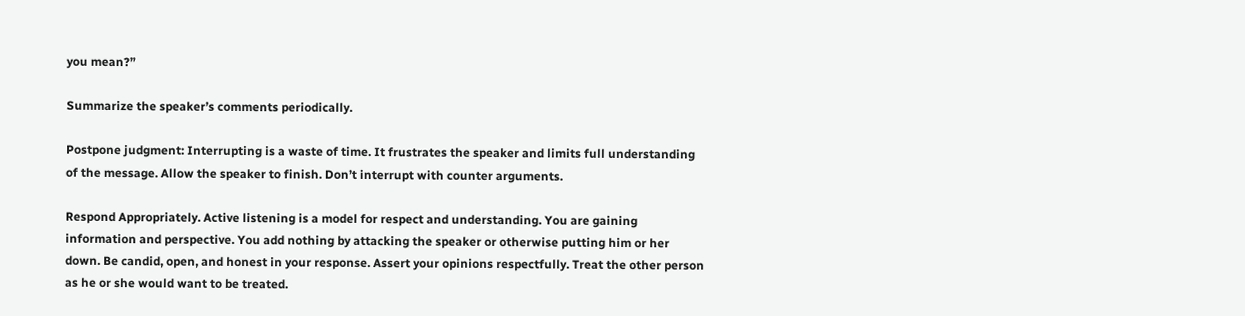you mean?”

Summarize the speaker’s comments periodically.

Postpone judgment: Interrupting is a waste of time. It frustrates the speaker and limits full understanding of the message. Allow the speaker to finish. Don’t interrupt with counter arguments.

Respond Appropriately. Active listening is a model for respect and understanding. You are gaining information and perspective. You add nothing by attacking the speaker or otherwise putting him or her down. Be candid, open, and honest in your response. Assert your opinions respectfully. Treat the other person as he or she would want to be treated.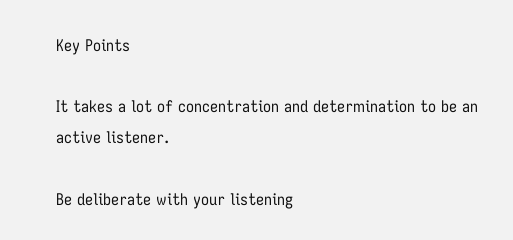Key Points

It takes a lot of concentration and determination to be an active listener.

Be deliberate with your listening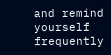and remind yourself frequently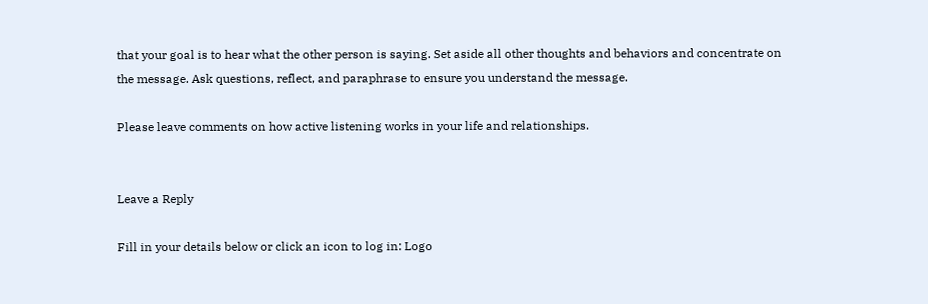that your goal is to hear what the other person is saying. Set aside all other thoughts and behaviors and concentrate on the message. Ask questions, reflect, and paraphrase to ensure you understand the message.

Please leave comments on how active listening works in your life and relationships.


Leave a Reply

Fill in your details below or click an icon to log in: Logo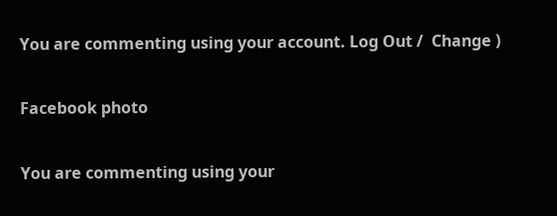You are commenting using your account. Log Out /  Change )

Facebook photo

You are commenting using your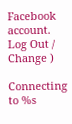Facebook account. Log Out /  Change )

Connecting to %s